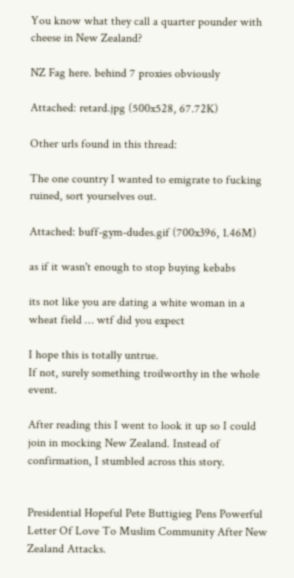You know what they call a quarter pounder with cheese in New Zealand?

NZ Fag here. behind 7 proxies obviously

Attached: retard.jpg (500x528, 67.72K)

Other urls found in this thread:

The one country I wanted to emigrate to fucking ruined, sort yourselves out.

Attached: buff-gym-dudes.gif (700x396, 1.46M)

as if it wasn't enough to stop buying kebabs

its not like you are dating a white woman in a wheat field … wtf did you expect

I hope this is totally untrue.
If not, surely something troilworthy in the whole event.

After reading this I went to look it up so I could join in mocking New Zealand. Instead of confirmation, I stumbled across this story.


Presidential Hopeful Pete Buttigieg Pens Powerful Letter Of Love To Muslim Community After New Zealand Attacks.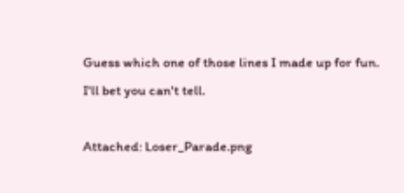Guess which one of those lines I made up for fun. I'll bet you can't tell.

Attached: Loser_Parade.png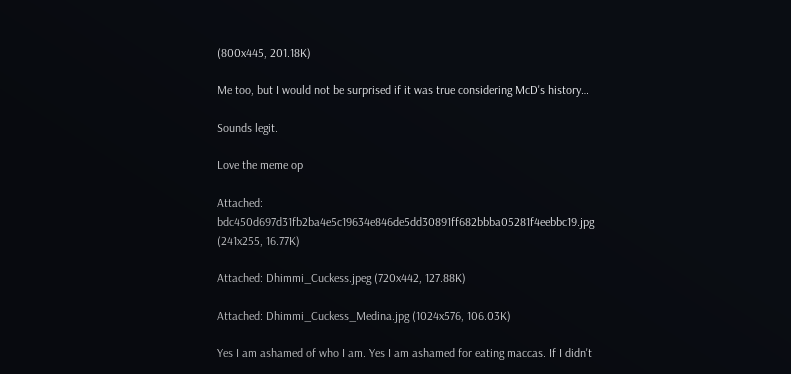(800x445, 201.18K)

Me too, but I would not be surprised if it was true considering McD's history…

Sounds legit.

Love the meme op

Attached: bdc450d697d31fb2ba4e5c19634e846de5dd30891ff682bbba05281f4eebbc19.jpg (241x255, 16.77K)

Attached: Dhimmi_Cuckess.jpeg (720x442, 127.88K)

Attached: Dhimmi_Cuckess_Medina.jpg (1024x576, 106.03K)

Yes I am ashamed of who I am. Yes I am ashamed for eating maccas. If I didn't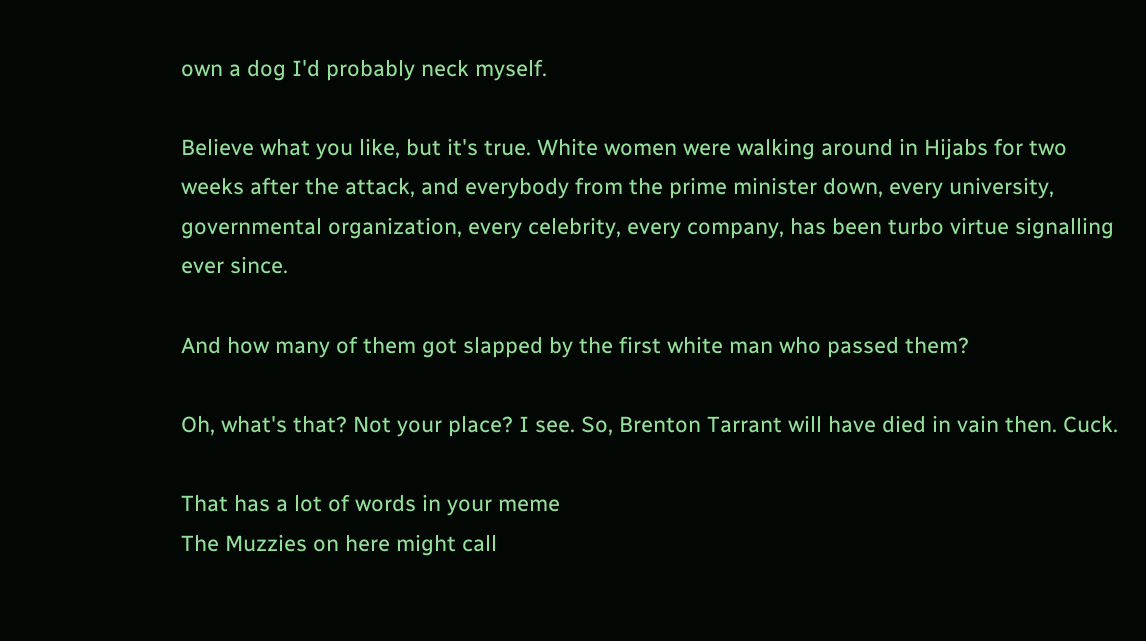own a dog I'd probably neck myself.

Believe what you like, but it's true. White women were walking around in Hijabs for two weeks after the attack, and everybody from the prime minister down, every university, governmental organization, every celebrity, every company, has been turbo virtue signalling ever since.

And how many of them got slapped by the first white man who passed them?

Oh, what's that? Not your place? I see. So, Brenton Tarrant will have died in vain then. Cuck.

That has a lot of words in your meme
The Muzzies on here might call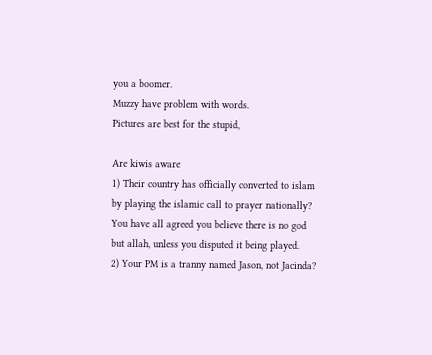you a boomer.
Muzzy have problem with words.
Pictures are best for the stupid,

Are kiwis aware
1) Their country has officially converted to islam by playing the islamic call to prayer nationally? You have all agreed you believe there is no god but allah, unless you disputed it being played.
2) Your PM is a tranny named Jason, not Jacinda?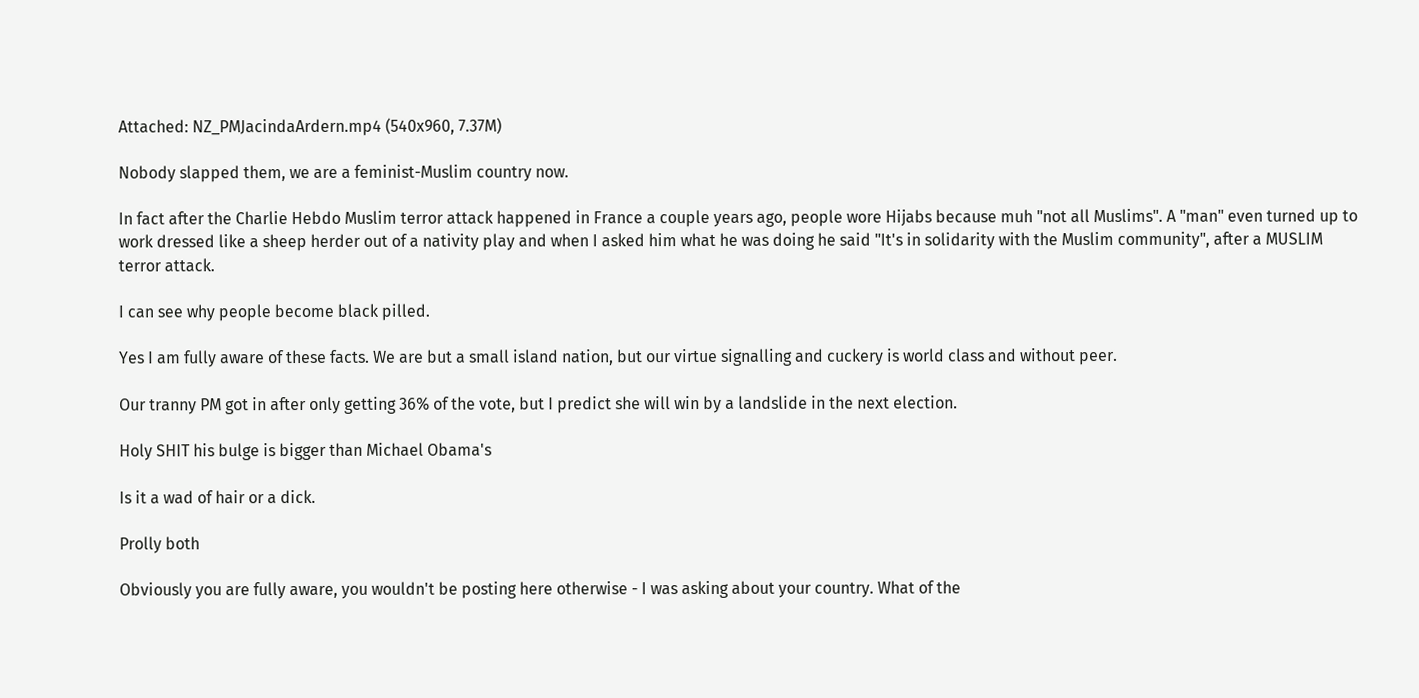Attached: NZ_PMJacindaArdern.mp4 (540x960, 7.37M)

Nobody slapped them, we are a feminist-Muslim country now.

In fact after the Charlie Hebdo Muslim terror attack happened in France a couple years ago, people wore Hijabs because muh "not all Muslims". A "man" even turned up to work dressed like a sheep herder out of a nativity play and when I asked him what he was doing he said "It's in solidarity with the Muslim community", after a MUSLIM terror attack.

I can see why people become black pilled.

Yes I am fully aware of these facts. We are but a small island nation, but our virtue signalling and cuckery is world class and without peer.

Our tranny PM got in after only getting 36% of the vote, but I predict she will win by a landslide in the next election.

Holy SHIT his bulge is bigger than Michael Obama's

Is it a wad of hair or a dick.

Prolly both

Obviously you are fully aware, you wouldn't be posting here otherwise - I was asking about your country. What of the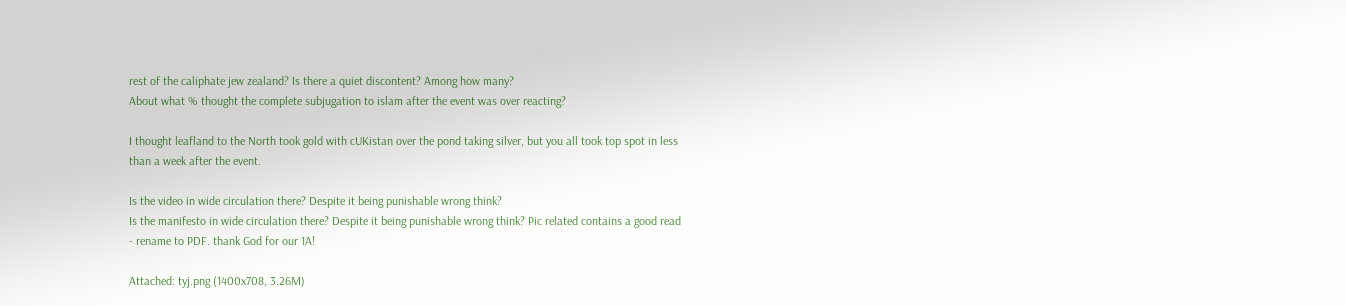rest of the caliphate jew zealand? Is there a quiet discontent? Among how many?
About what % thought the complete subjugation to islam after the event was over reacting?

I thought leafland to the North took gold with cUKistan over the pond taking silver, but you all took top spot in less than a week after the event.

Is the video in wide circulation there? Despite it being punishable wrong think?
Is the manifesto in wide circulation there? Despite it being punishable wrong think? Pic related contains a good read - rename to PDF. thank God for our 1A!

Attached: tyj.png (1400x708, 3.26M)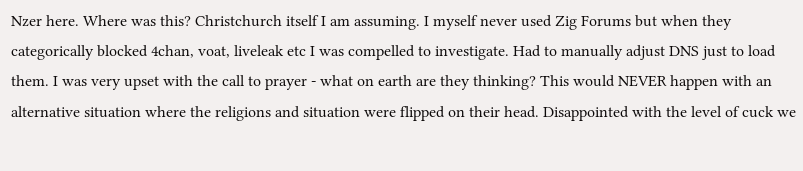Nzer here. Where was this? Christchurch itself I am assuming. I myself never used Zig Forums but when they categorically blocked 4chan, voat, liveleak etc I was compelled to investigate. Had to manually adjust DNS just to load them. I was very upset with the call to prayer - what on earth are they thinking? This would NEVER happen with an alternative situation where the religions and situation were flipped on their head. Disappointed with the level of cuck we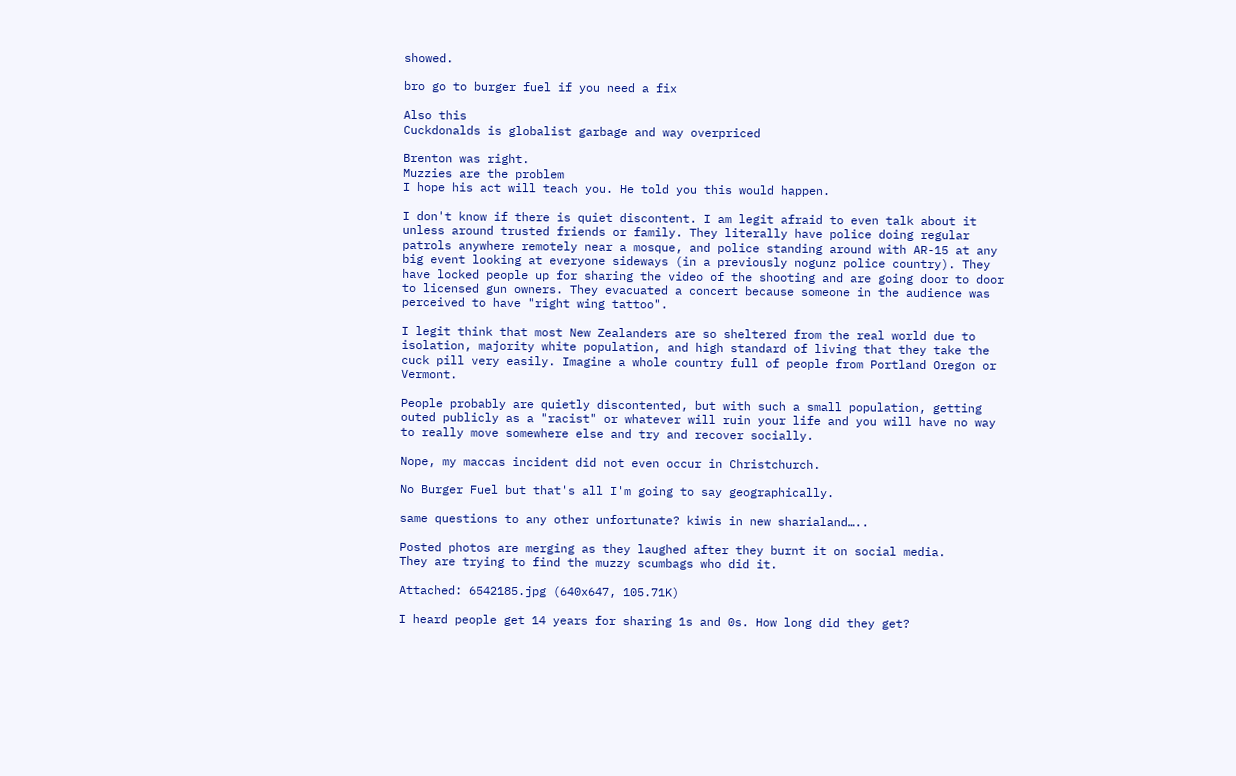showed.

bro go to burger fuel if you need a fix

Also this
Cuckdonalds is globalist garbage and way overpriced

Brenton was right.
Muzzies are the problem
I hope his act will teach you. He told you this would happen.

I don't know if there is quiet discontent. I am legit afraid to even talk about it unless around trusted friends or family. They literally have police doing regular patrols anywhere remotely near a mosque, and police standing around with AR-15 at any big event looking at everyone sideways (in a previously nogunz police country). They have locked people up for sharing the video of the shooting and are going door to door to licensed gun owners. They evacuated a concert because someone in the audience was perceived to have "right wing tattoo".

I legit think that most New Zealanders are so sheltered from the real world due to isolation, majority white population, and high standard of living that they take the cuck pill very easily. Imagine a whole country full of people from Portland Oregon or Vermont.

People probably are quietly discontented, but with such a small population, getting outed publicly as a "racist" or whatever will ruin your life and you will have no way to really move somewhere else and try and recover socially.

Nope, my maccas incident did not even occur in Christchurch.

No Burger Fuel but that's all I'm going to say geographically.

same questions to any other unfortunate? kiwis in new sharialand…..

Posted photos are merging as they laughed after they burnt it on social media.
They are trying to find the muzzy scumbags who did it.

Attached: 6542185.jpg (640x647, 105.71K)

I heard people get 14 years for sharing 1s and 0s. How long did they get?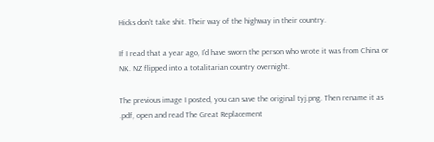Hicks don't take shit. Their way of the highway in their country.

If I read that a year ago, I'd have sworn the person who wrote it was from China or NK. NZ flipped into a totalitarian country overnight.

The previous image I posted, you can save the original tyj.png. Then rename it as .pdf, open and read The Great Replacement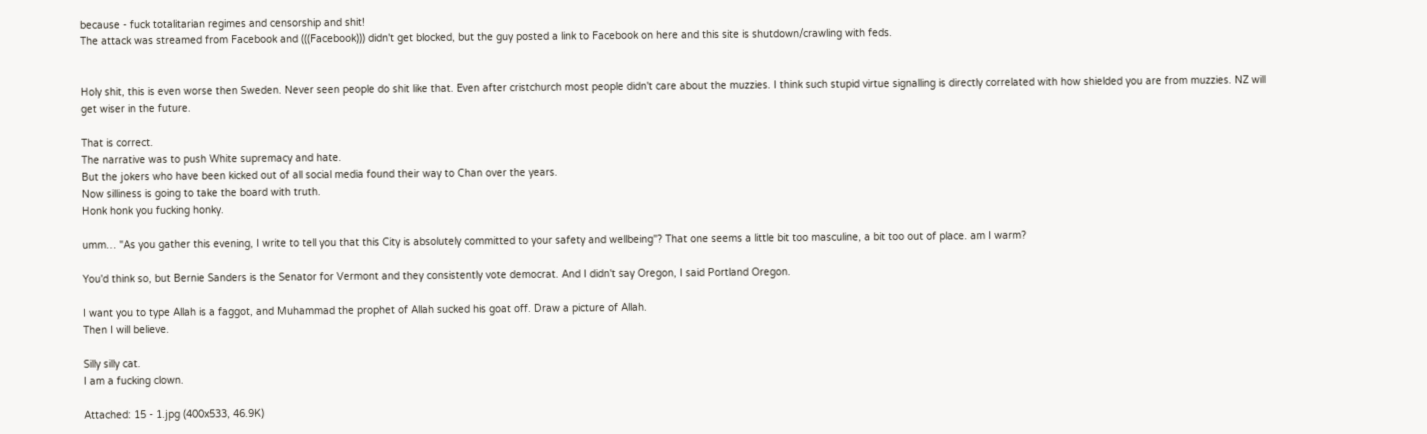because - fuck totalitarian regimes and censorship and shit!
The attack was streamed from Facebook and (((Facebook))) didn't get blocked, but the guy posted a link to Facebook on here and this site is shutdown/crawling with feds.


Holy shit, this is even worse then Sweden. Never seen people do shit like that. Even after cristchurch most people didn't care about the muzzies. I think such stupid virtue signalling is directly correlated with how shielded you are from muzzies. NZ will get wiser in the future.

That is correct.
The narrative was to push White supremacy and hate.
But the jokers who have been kicked out of all social media found their way to Chan over the years.
Now silliness is going to take the board with truth.
Honk honk you fucking honky.

umm… "As you gather this evening, I write to tell you that this City is absolutely committed to your safety and wellbeing"? That one seems a little bit too masculine, a bit too out of place. am I warm?

You'd think so, but Bernie Sanders is the Senator for Vermont and they consistently vote democrat. And I didn't say Oregon, I said Portland Oregon.

I want you to type Allah is a faggot, and Muhammad the prophet of Allah sucked his goat off. Draw a picture of Allah.
Then I will believe.

Silly silly cat.
I am a fucking clown.

Attached: 15 - 1.jpg (400x533, 46.9K)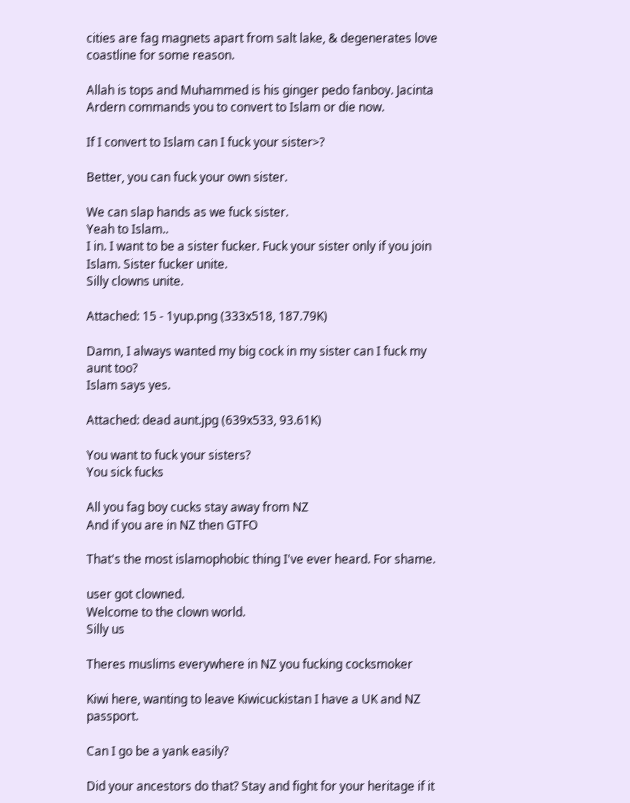cities are fag magnets apart from salt lake, & degenerates love coastline for some reason.

Allah is tops and Muhammed is his ginger pedo fanboy. Jacinta Ardern commands you to convert to Islam or die now.

If I convert to Islam can I fuck your sister>?

Better, you can fuck your own sister.

We can slap hands as we fuck sister.
Yeah to Islam..
I in. I want to be a sister fucker. Fuck your sister only if you join Islam. Sister fucker unite.
Silly clowns unite.

Attached: 15 - 1yup.png (333x518, 187.79K)

Damn, I always wanted my big cock in my sister can I fuck my aunt too?
Islam says yes.

Attached: dead aunt.jpg (639x533, 93.61K)

You want to fuck your sisters?
You sick fucks

All you fag boy cucks stay away from NZ
And if you are in NZ then GTFO

That's the most islamophobic thing I've ever heard. For shame.

user got clowned.
Welcome to the clown world.
Silly us

Theres muslims everywhere in NZ you fucking cocksmoker

Kiwi here, wanting to leave Kiwicuckistan I have a UK and NZ passport.

Can I go be a yank easily?

Did your ancestors do that? Stay and fight for your heritage if it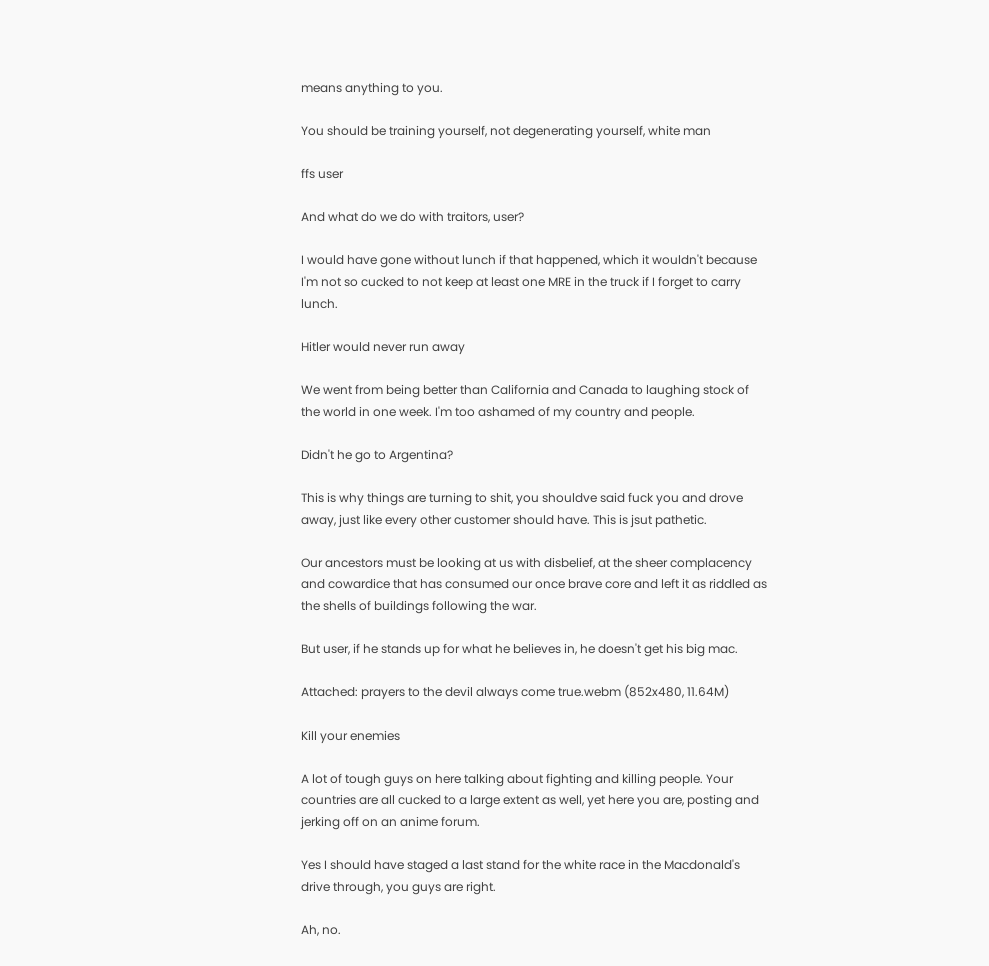means anything to you.

You should be training yourself, not degenerating yourself, white man

ffs user

And what do we do with traitors, user?

I would have gone without lunch if that happened, which it wouldn't because I'm not so cucked to not keep at least one MRE in the truck if I forget to carry lunch.

Hitler would never run away

We went from being better than California and Canada to laughing stock of the world in one week. I'm too ashamed of my country and people.

Didn't he go to Argentina?

This is why things are turning to shit, you shouldve said fuck you and drove away, just like every other customer should have. This is jsut pathetic.

Our ancestors must be looking at us with disbelief, at the sheer complacency and cowardice that has consumed our once brave core and left it as riddled as the shells of buildings following the war.

But user, if he stands up for what he believes in, he doesn't get his big mac.

Attached: prayers to the devil always come true.webm (852x480, 11.64M)

Kill your enemies

A lot of tough guys on here talking about fighting and killing people. Your countries are all cucked to a large extent as well, yet here you are, posting and jerking off on an anime forum.

Yes I should have staged a last stand for the white race in the Macdonald's drive through, you guys are right.

Ah, no.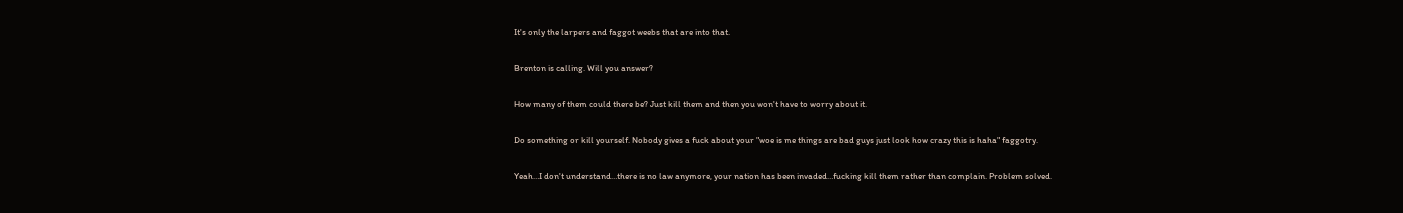It's only the larpers and faggot weebs that are into that.

Brenton is calling. Will you answer?

How many of them could there be? Just kill them and then you won't have to worry about it.

Do something or kill yourself. Nobody gives a fuck about your "woe is me things are bad guys just look how crazy this is haha" faggotry.

Yeah…I don't understand…there is no law anymore, your nation has been invaded…fucking kill them rather than complain. Problem solved.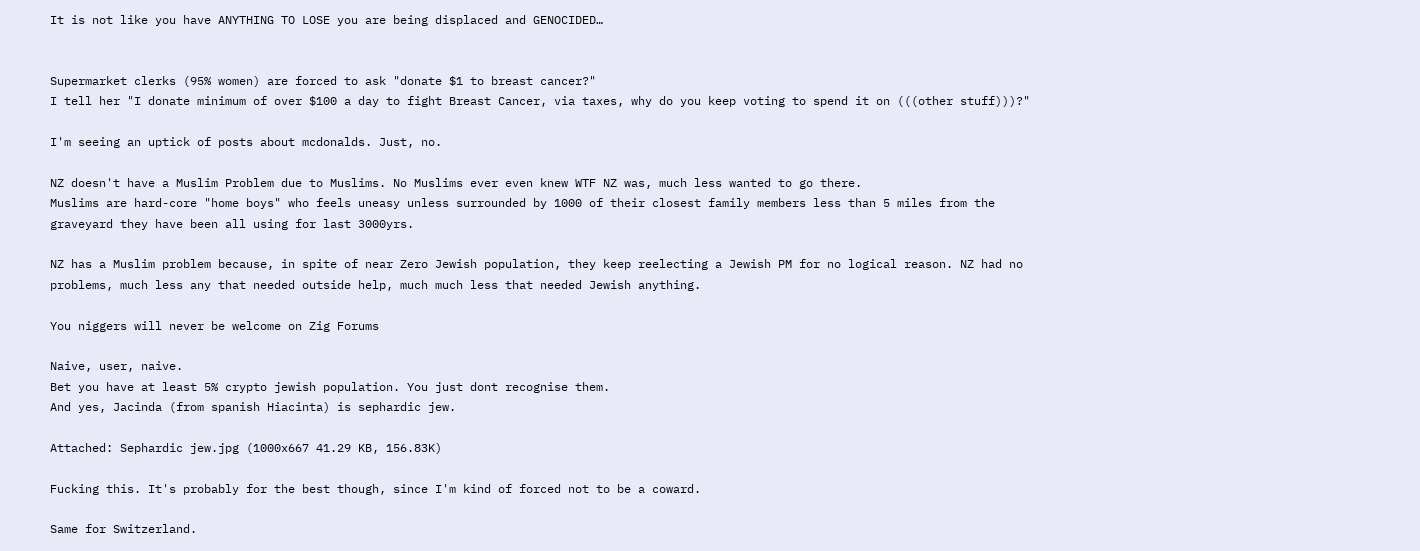It is not like you have ANYTHING TO LOSE you are being displaced and GENOCIDED…


Supermarket clerks (95% women) are forced to ask "donate $1 to breast cancer?"
I tell her "I donate minimum of over $100 a day to fight Breast Cancer, via taxes, why do you keep voting to spend it on (((other stuff)))?"

I'm seeing an uptick of posts about mcdonalds. Just, no.

NZ doesn't have a Muslim Problem due to Muslims. No Muslims ever even knew WTF NZ was, much less wanted to go there.
Muslims are hard-core "home boys" who feels uneasy unless surrounded by 1000 of their closest family members less than 5 miles from the graveyard they have been all using for last 3000yrs.

NZ has a Muslim problem because, in spite of near Zero Jewish population, they keep reelecting a Jewish PM for no logical reason. NZ had no problems, much less any that needed outside help, much much less that needed Jewish anything.

You niggers will never be welcome on Zig Forums

Naive, user, naive.
Bet you have at least 5% crypto jewish population. You just dont recognise them.
And yes, Jacinda (from spanish Hiacinta) is sephardic jew.

Attached: Sephardic jew.jpg (1000x667 41.29 KB, 156.83K)

Fucking this. It's probably for the best though, since I'm kind of forced not to be a coward.

Same for Switzerland.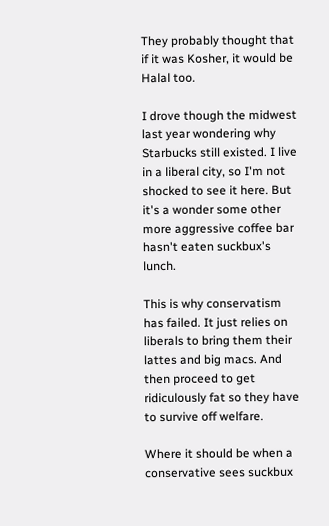They probably thought that if it was Kosher, it would be Halal too.

I drove though the midwest last year wondering why Starbucks still existed. I live in a liberal city, so I'm not shocked to see it here. But it's a wonder some other more aggressive coffee bar hasn't eaten suckbux's lunch.

This is why conservatism has failed. It just relies on liberals to bring them their lattes and big macs. And then proceed to get ridiculously fat so they have to survive off welfare.

Where it should be when a conservative sees suckbux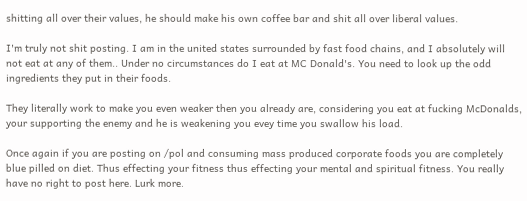shitting all over their values, he should make his own coffee bar and shit all over liberal values.

I'm truly not shit posting. I am in the united states surrounded by fast food chains, and I absolutely will not eat at any of them.. Under no circumstances do I eat at MC Donald's. You need to look up the odd ingredients they put in their foods.

They literally work to make you even weaker then you already are, considering you eat at fucking McDonalds, your supporting the enemy and he is weakening you evey time you swallow his load.

Once again if you are posting on /pol and consuming mass produced corporate foods you are completely blue pilled on diet. Thus effecting your fitness thus effecting your mental and spiritual fitness. You really have no right to post here. Lurk more.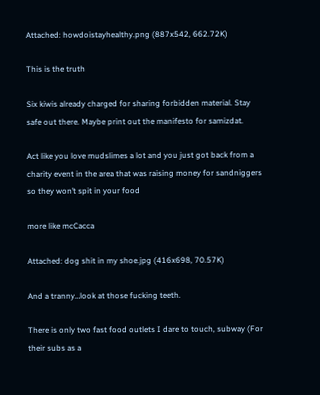Attached: howdoistayhealthy.png (887x542, 662.72K)

This is the truth

Six kiwis already charged for sharing forbidden material. Stay safe out there. Maybe print out the manifesto for samizdat.

Act like you love mudslimes a lot and you just got back from a charity event in the area that was raising money for sandniggers so they won’t spit in your food

more like mcCacca

Attached: dog shit in my shoe.jpg (416x698, 70.57K)

And a tranny…look at those fucking teeth.

There is only two fast food outlets I dare to touch, subway (For their subs as a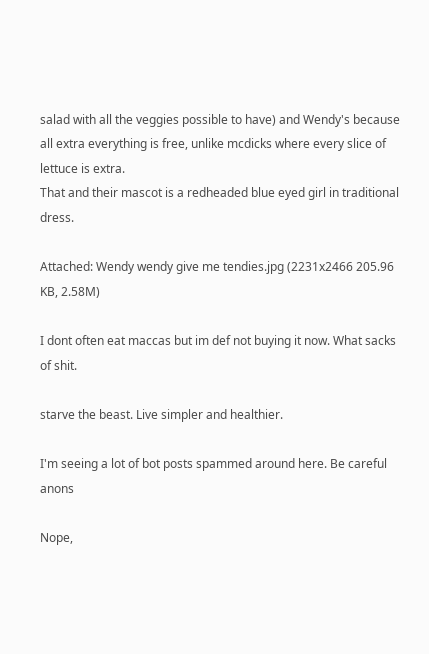salad with all the veggies possible to have) and Wendy's because all extra everything is free, unlike mcdicks where every slice of lettuce is extra.
That and their mascot is a redheaded blue eyed girl in traditional dress.

Attached: Wendy wendy give me tendies.jpg (2231x2466 205.96 KB, 2.58M)

I dont often eat maccas but im def not buying it now. What sacks of shit.

starve the beast. Live simpler and healthier.

I'm seeing a lot of bot posts spammed around here. Be careful anons

Nope,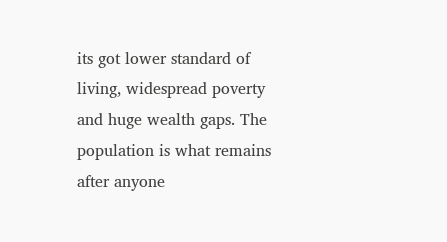its got lower standard of living, widespread poverty and huge wealth gaps. The population is what remains after anyone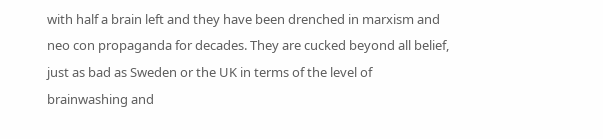with half a brain left and they have been drenched in marxism and neo con propaganda for decades. They are cucked beyond all belief, just as bad as Sweden or the UK in terms of the level of brainwashing and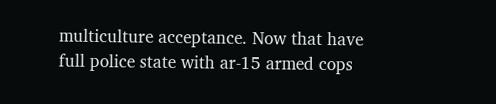multiculture acceptance. Now that have full police state with ar-15 armed cops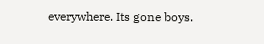everywhere. Its gone boys.